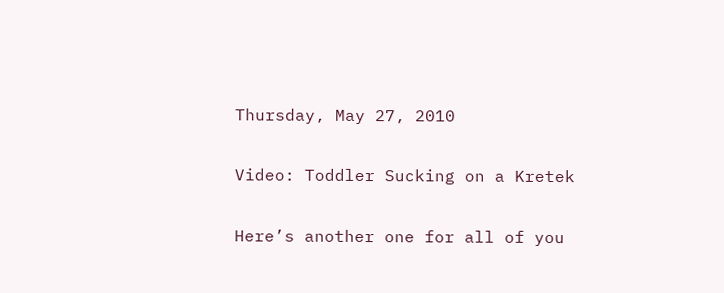Thursday, May 27, 2010

Video: Toddler Sucking on a Kretek

Here’s another one for all of you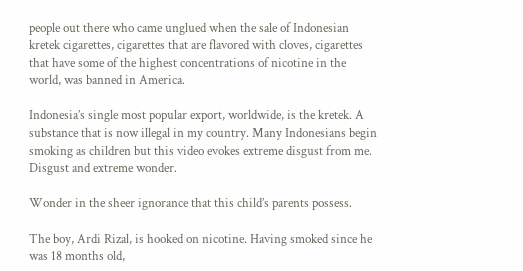people out there who came unglued when the sale of Indonesian kretek cigarettes, cigarettes that are flavored with cloves, cigarettes that have some of the highest concentrations of nicotine in the world, was banned in America.

Indonesia’s single most popular export, worldwide, is the kretek. A substance that is now illegal in my country. Many Indonesians begin smoking as children but this video evokes extreme disgust from me. Disgust and extreme wonder.

Wonder in the sheer ignorance that this child’s parents possess.

The boy, Ardi Rizal, is hooked on nicotine. Having smoked since he was 18 months old,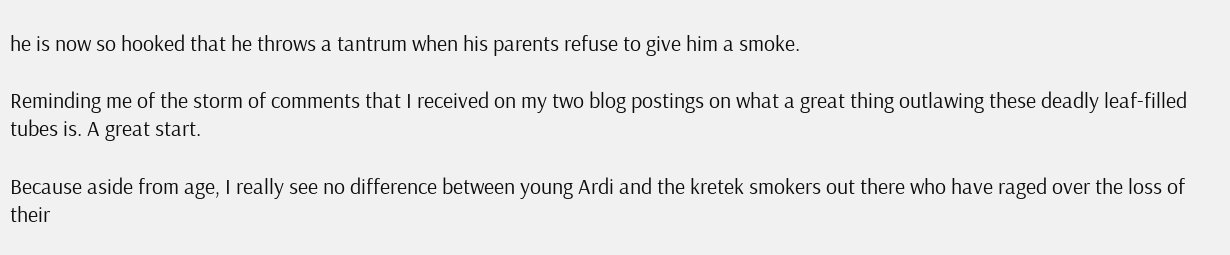he is now so hooked that he throws a tantrum when his parents refuse to give him a smoke.

Reminding me of the storm of comments that I received on my two blog postings on what a great thing outlawing these deadly leaf-filled tubes is. A great start.

Because aside from age, I really see no difference between young Ardi and the kretek smokers out there who have raged over the loss of their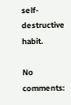self-destructive habit.

No comments: